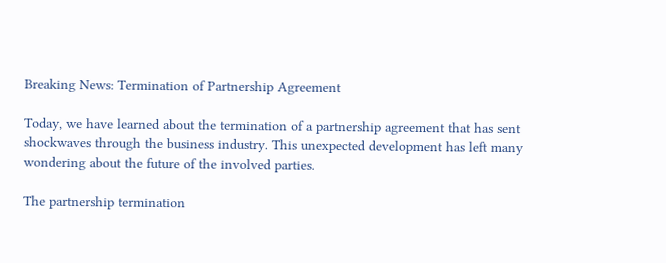Breaking News: Termination of Partnership Agreement

Today, we have learned about the termination of a partnership agreement that has sent shockwaves through the business industry. This unexpected development has left many wondering about the future of the involved parties.

The partnership termination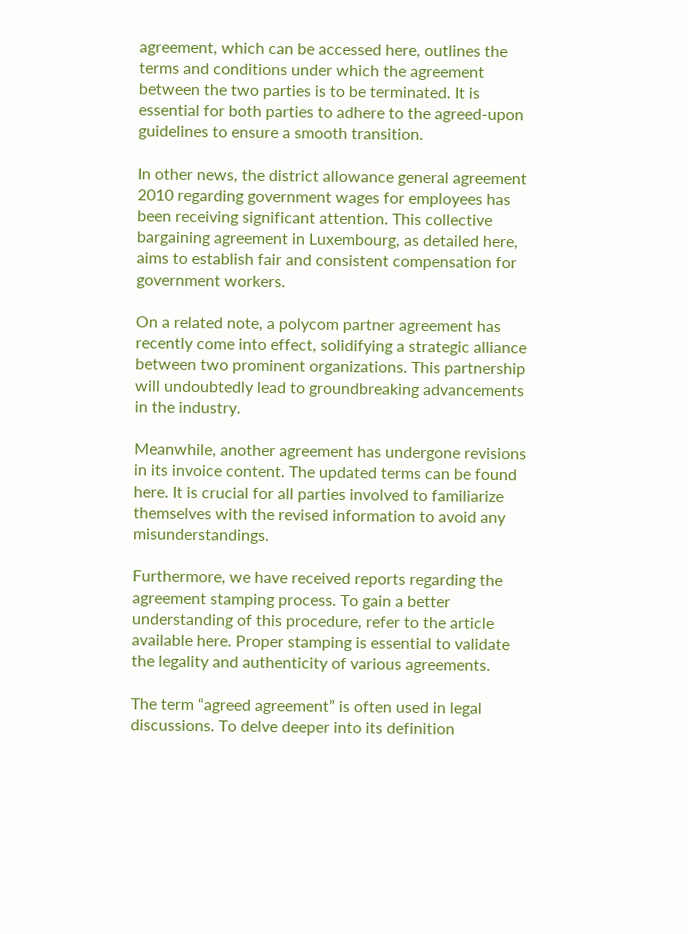agreement, which can be accessed here, outlines the terms and conditions under which the agreement between the two parties is to be terminated. It is essential for both parties to adhere to the agreed-upon guidelines to ensure a smooth transition.

In other news, the district allowance general agreement 2010 regarding government wages for employees has been receiving significant attention. This collective bargaining agreement in Luxembourg, as detailed here, aims to establish fair and consistent compensation for government workers.

On a related note, a polycom partner agreement has recently come into effect, solidifying a strategic alliance between two prominent organizations. This partnership will undoubtedly lead to groundbreaking advancements in the industry.

Meanwhile, another agreement has undergone revisions in its invoice content. The updated terms can be found here. It is crucial for all parties involved to familiarize themselves with the revised information to avoid any misunderstandings.

Furthermore, we have received reports regarding the agreement stamping process. To gain a better understanding of this procedure, refer to the article available here. Proper stamping is essential to validate the legality and authenticity of various agreements.

The term “agreed agreement” is often used in legal discussions. To delve deeper into its definition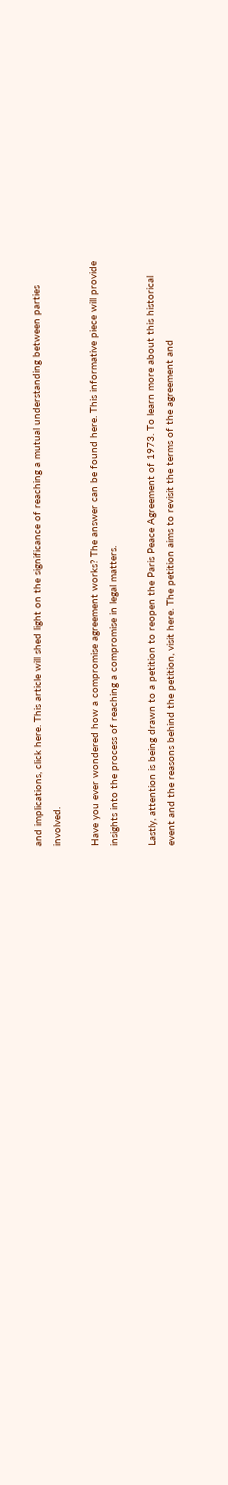and implications, click here. This article will shed light on the significance of reaching a mutual understanding between parties involved.

Have you ever wondered how a compromise agreement works? The answer can be found here. This informative piece will provide insights into the process of reaching a compromise in legal matters.

Lastly, attention is being drawn to a petition to reopen the Paris Peace Agreement of 1973. To learn more about this historical event and the reasons behind the petition, visit here. The petition aims to revisit the terms of the agreement and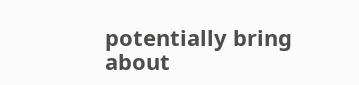potentially bring about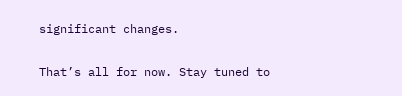significant changes.

That’s all for now. Stay tuned to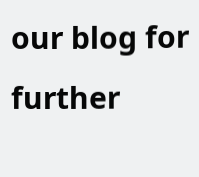our blog for further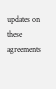updates on these agreements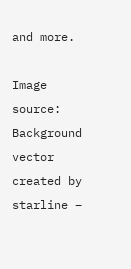and more.

Image source: Background vector created by starline –